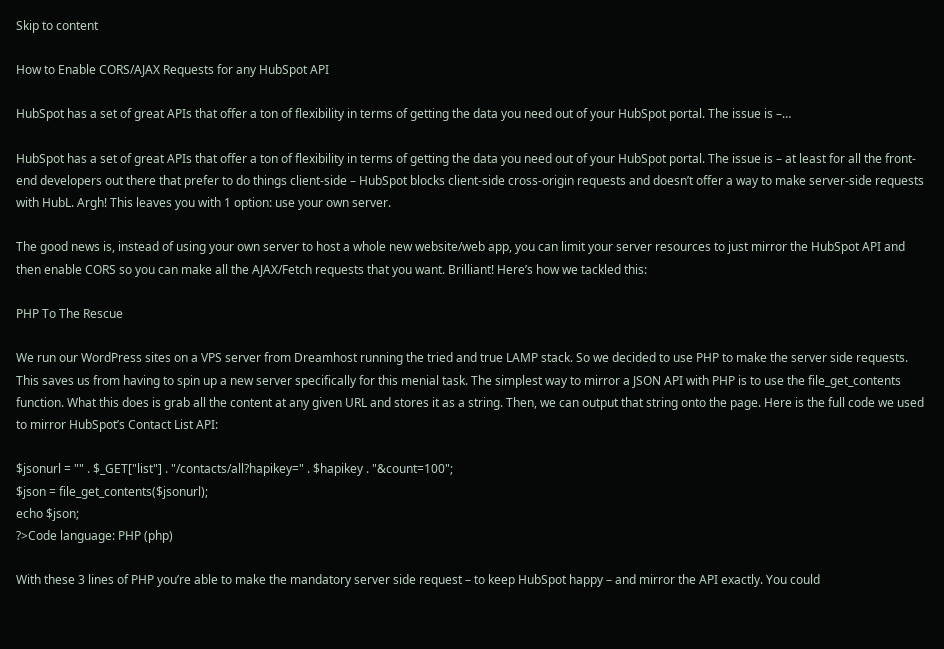Skip to content

How to Enable CORS/AJAX Requests for any HubSpot API

HubSpot has a set of great APIs that offer a ton of flexibility in terms of getting the data you need out of your HubSpot portal. The issue is –…

HubSpot has a set of great APIs that offer a ton of flexibility in terms of getting the data you need out of your HubSpot portal. The issue is – at least for all the front-end developers out there that prefer to do things client-side – HubSpot blocks client-side cross-origin requests and doesn’t offer a way to make server-side requests with HubL. Argh! This leaves you with 1 option: use your own server.

The good news is, instead of using your own server to host a whole new website/web app, you can limit your server resources to just mirror the HubSpot API and then enable CORS so you can make all the AJAX/Fetch requests that you want. Brilliant! Here’s how we tackled this:

PHP To The Rescue

We run our WordPress sites on a VPS server from Dreamhost running the tried and true LAMP stack. So we decided to use PHP to make the server side requests. This saves us from having to spin up a new server specifically for this menial task. The simplest way to mirror a JSON API with PHP is to use the file_get_contents function. What this does is grab all the content at any given URL and stores it as a string. Then, we can output that string onto the page. Here is the full code we used to mirror HubSpot’s Contact List API:

$jsonurl = "" . $_GET["list"] . "/contacts/all?hapikey=" . $hapikey . "&count=100";
$json = file_get_contents($jsonurl);
echo $json;
?>Code language: PHP (php)

With these 3 lines of PHP you’re able to make the mandatory server side request – to keep HubSpot happy – and mirror the API exactly. You could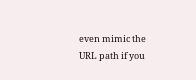even mimic the URL path if you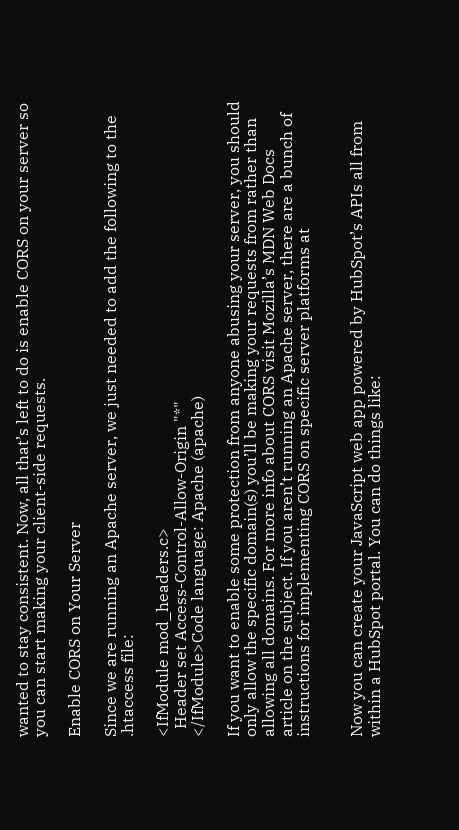wanted to stay consistent. Now, all that’s left to do is enable CORS on your server so you can start making your client-side requests.

Enable CORS on Your Server

Since we are running an Apache server, we just needed to add the following to the .htaccess file:

<IfModule mod_headers.c>
  Header set Access-Control-Allow-Origin "*"
</IfModule>Code language: Apache (apache)

If you want to enable some protection from anyone abusing your server, you should only allow the specific domain(s) you’ll be making your requests from rather than allowing all domains. For more info about CORS visit Mozilla’s MDN Web Docs article on the subject. If you aren’t running an Apache server, there are a bunch of instructions for implementing CORS on specific server platforms at


Now you can create your JavaScript web app powered by HubSpot’s APIs all from within a HubSpot portal. You can do things like: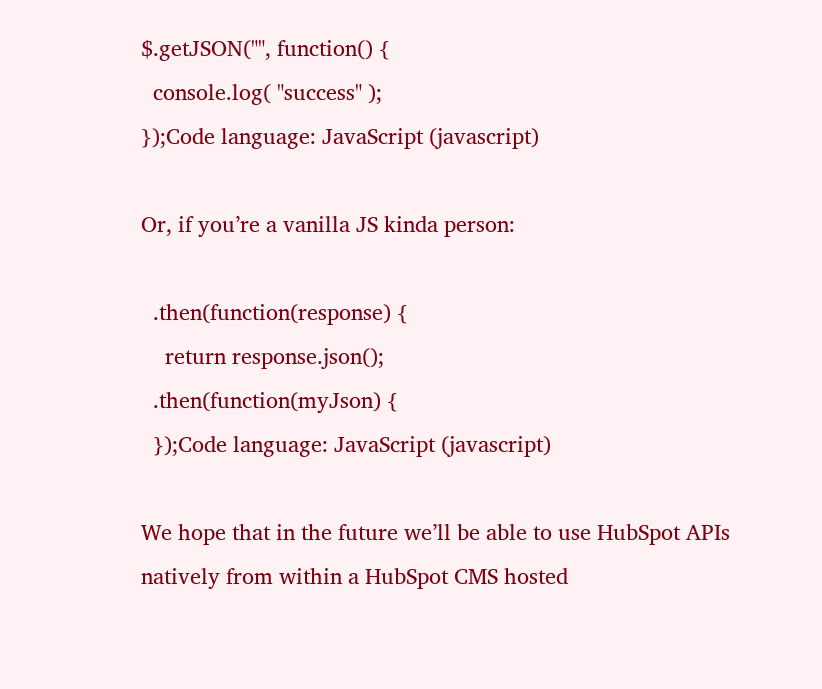$.getJSON("", function() {
  console.log( "success" );
});Code language: JavaScript (javascript)

Or, if you’re a vanilla JS kinda person:

  .then(function(response) {
    return response.json();
  .then(function(myJson) {
  });Code language: JavaScript (javascript)

We hope that in the future we’ll be able to use HubSpot APIs natively from within a HubSpot CMS hosted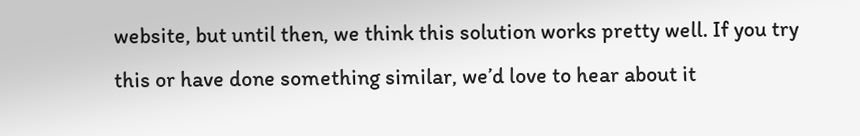website, but until then, we think this solution works pretty well. If you try this or have done something similar, we’d love to hear about it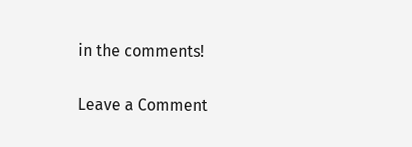in the comments!

Leave a Comment